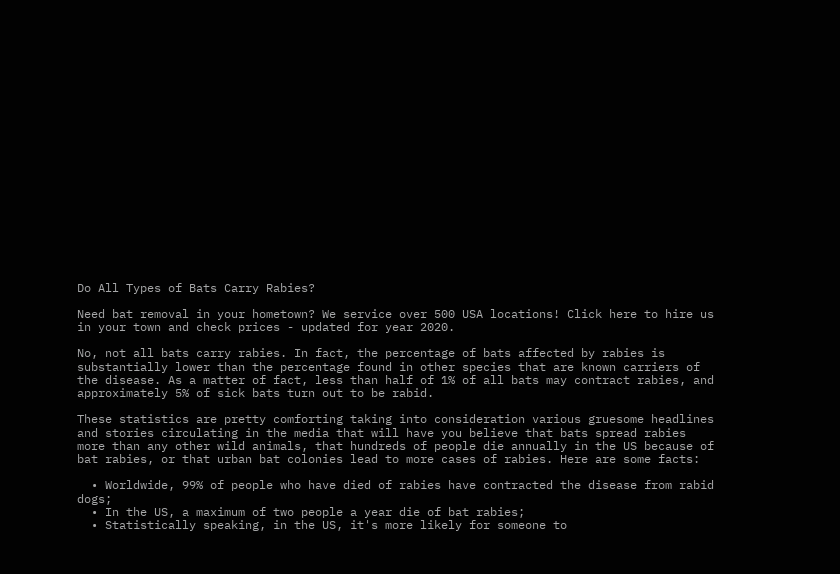Do All Types of Bats Carry Rabies?

Need bat removal in your hometown? We service over 500 USA locations! Click here to hire us in your town and check prices - updated for year 2020.

No, not all bats carry rabies. In fact, the percentage of bats affected by rabies is substantially lower than the percentage found in other species that are known carriers of the disease. As a matter of fact, less than half of 1% of all bats may contract rabies, and approximately 5% of sick bats turn out to be rabid.

These statistics are pretty comforting taking into consideration various gruesome headlines and stories circulating in the media that will have you believe that bats spread rabies more than any other wild animals, that hundreds of people die annually in the US because of bat rabies, or that urban bat colonies lead to more cases of rabies. Here are some facts:

  • Worldwide, 99% of people who have died of rabies have contracted the disease from rabid dogs;
  • In the US, a maximum of two people a year die of bat rabies;
  • Statistically speaking, in the US, it's more likely for someone to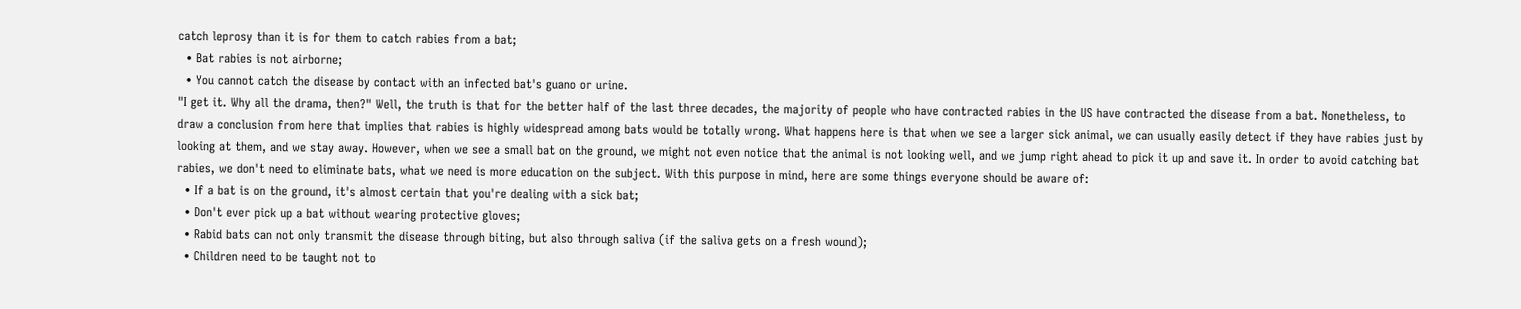catch leprosy than it is for them to catch rabies from a bat;
  • Bat rabies is not airborne;
  • You cannot catch the disease by contact with an infected bat's guano or urine.
"I get it. Why all the drama, then?" Well, the truth is that for the better half of the last three decades, the majority of people who have contracted rabies in the US have contracted the disease from a bat. Nonetheless, to draw a conclusion from here that implies that rabies is highly widespread among bats would be totally wrong. What happens here is that when we see a larger sick animal, we can usually easily detect if they have rabies just by looking at them, and we stay away. However, when we see a small bat on the ground, we might not even notice that the animal is not looking well, and we jump right ahead to pick it up and save it. In order to avoid catching bat rabies, we don't need to eliminate bats, what we need is more education on the subject. With this purpose in mind, here are some things everyone should be aware of:
  • If a bat is on the ground, it's almost certain that you're dealing with a sick bat;
  • Don't ever pick up a bat without wearing protective gloves;
  • Rabid bats can not only transmit the disease through biting, but also through saliva (if the saliva gets on a fresh wound);
  • Children need to be taught not to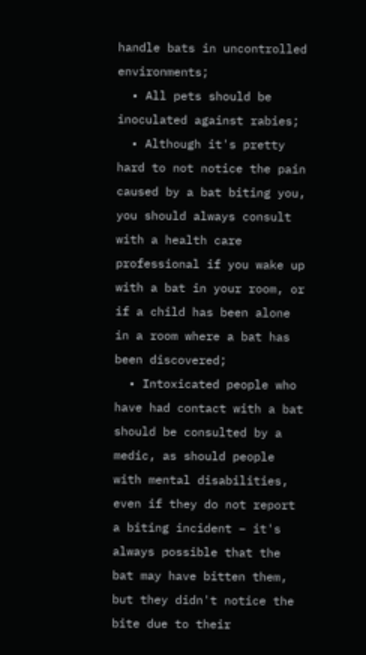handle bats in uncontrolled environments;
  • All pets should be inoculated against rabies;
  • Although it's pretty hard to not notice the pain caused by a bat biting you, you should always consult with a health care professional if you wake up with a bat in your room, or if a child has been alone in a room where a bat has been discovered;
  • Intoxicated people who have had contact with a bat should be consulted by a medic, as should people with mental disabilities, even if they do not report a biting incident – it's always possible that the bat may have bitten them, but they didn't notice the bite due to their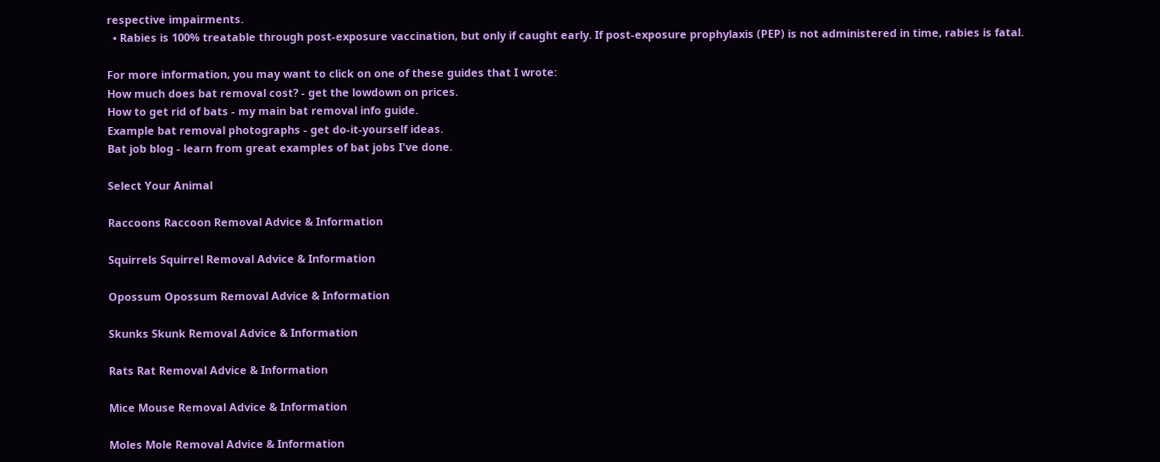respective impairments.
  • Rabies is 100% treatable through post-exposure vaccination, but only if caught early. If post-exposure prophylaxis (PEP) is not administered in time, rabies is fatal.

For more information, you may want to click on one of these guides that I wrote:
How much does bat removal cost? - get the lowdown on prices.
How to get rid of bats - my main bat removal info guide.
Example bat removal photographs - get do-it-yourself ideas.
Bat job blog - learn from great examples of bat jobs I've done.

Select Your Animal

Raccoons Raccoon Removal Advice & Information

Squirrels Squirrel Removal Advice & Information

Opossum Opossum Removal Advice & Information

Skunks Skunk Removal Advice & Information

Rats Rat Removal Advice & Information

Mice Mouse Removal Advice & Information

Moles Mole Removal Advice & Information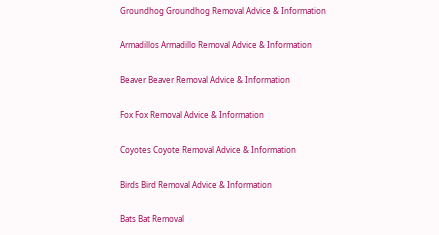Groundhog Groundhog Removal Advice & Information

Armadillos Armadillo Removal Advice & Information

Beaver Beaver Removal Advice & Information

Fox Fox Removal Advice & Information

Coyotes Coyote Removal Advice & Information

Birds Bird Removal Advice & Information

Bats Bat Removal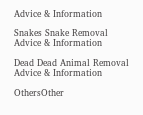Advice & Information

Snakes Snake Removal Advice & Information

Dead Dead Animal Removal Advice & Information

OthersOther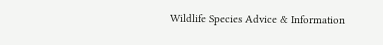Wildlife Species Advice & Information